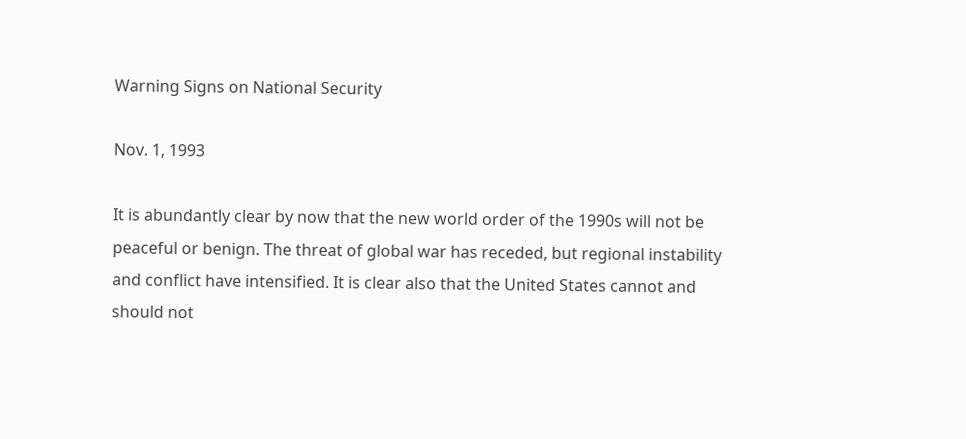Warning Signs on National Security

Nov. 1, 1993

It is abundantly clear by now that the new world order of the 1990s will not be peaceful or benign. The threat of global war has receded, but regional instability and conflict have intensified. It is clear also that the United States cannot and should not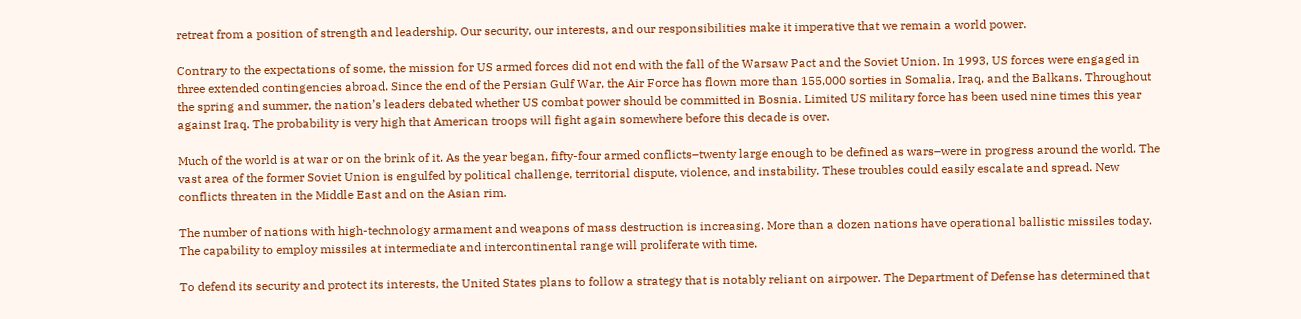retreat from a position of strength and leadership. Our security, our interests, and our responsibilities make it imperative that we remain a world power.

Contrary to the expectations of some, the mission for US armed forces did not end with the fall of the Warsaw Pact and the Soviet Union. In 1993, US forces were engaged in three extended contingencies abroad. Since the end of the Persian Gulf War, the Air Force has flown more than 155,000 sorties in Somalia, Iraq, and the Balkans. Throughout the spring and summer, the nation’s leaders debated whether US combat power should be committed in Bosnia. Limited US military force has been used nine times this year against Iraq. The probability is very high that American troops will fight again somewhere before this decade is over.

Much of the world is at war or on the brink of it. As the year began, fifty-four armed conflicts–twenty large enough to be defined as wars–were in progress around the world. The vast area of the former Soviet Union is engulfed by political challenge, territorial dispute, violence, and instability. These troubles could easily escalate and spread. New conflicts threaten in the Middle East and on the Asian rim.

The number of nations with high-technology armament and weapons of mass destruction is increasing. More than a dozen nations have operational ballistic missiles today. The capability to employ missiles at intermediate and intercontinental range will proliferate with time.

To defend its security and protect its interests, the United States plans to follow a strategy that is notably reliant on airpower. The Department of Defense has determined that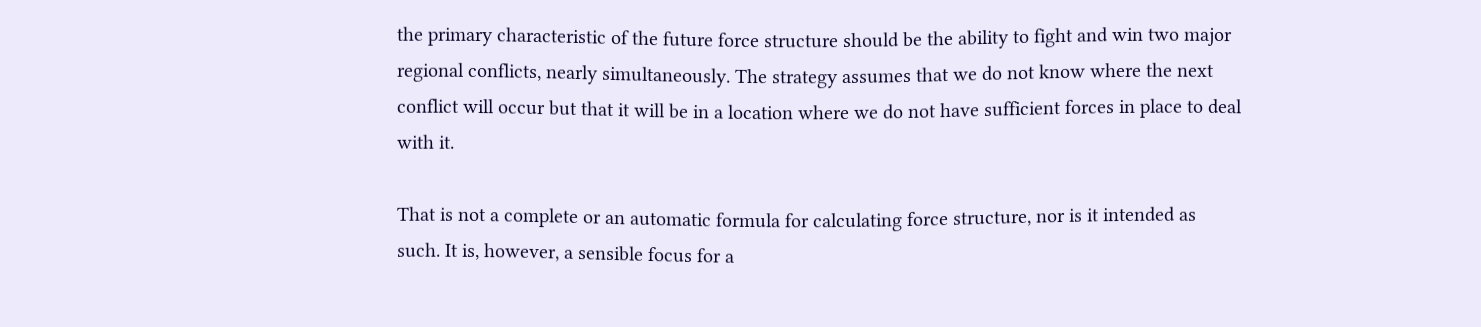the primary characteristic of the future force structure should be the ability to fight and win two major regional conflicts, nearly simultaneously. The strategy assumes that we do not know where the next conflict will occur but that it will be in a location where we do not have sufficient forces in place to deal with it.

That is not a complete or an automatic formula for calculating force structure, nor is it intended as such. It is, however, a sensible focus for a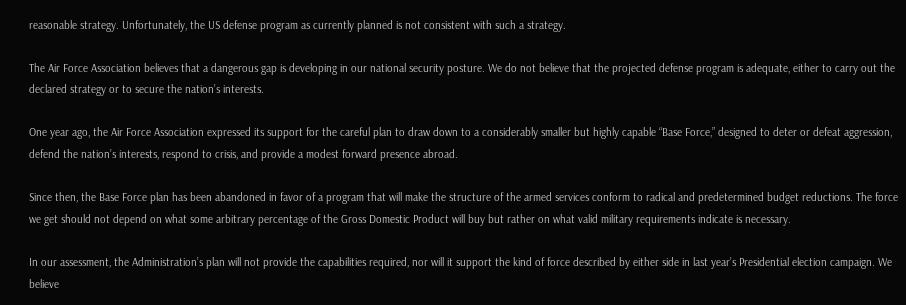reasonable strategy. Unfortunately, the US defense program as currently planned is not consistent with such a strategy.

The Air Force Association believes that a dangerous gap is developing in our national security posture. We do not believe that the projected defense program is adequate, either to carry out the declared strategy or to secure the nation’s interests.

One year ago, the Air Force Association expressed its support for the careful plan to draw down to a considerably smaller but highly capable “Base Force,” designed to deter or defeat aggression, defend the nation’s interests, respond to crisis, and provide a modest forward presence abroad.

Since then, the Base Force plan has been abandoned in favor of a program that will make the structure of the armed services conform to radical and predetermined budget reductions. The force we get should not depend on what some arbitrary percentage of the Gross Domestic Product will buy but rather on what valid military requirements indicate is necessary.

In our assessment, the Administration’s plan will not provide the capabilities required, nor will it support the kind of force described by either side in last year’s Presidential election campaign. We believe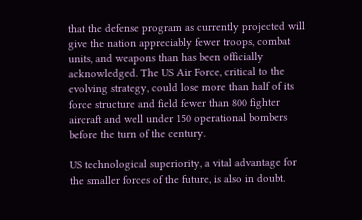that the defense program as currently projected will give the nation appreciably fewer troops, combat units, and weapons than has been officially acknowledged. The US Air Force, critical to the evolving strategy, could lose more than half of its force structure and field fewer than 800 fighter aircraft and well under 150 operational bombers before the turn of the century.

US technological superiority, a vital advantage for the smaller forces of the future, is also in doubt.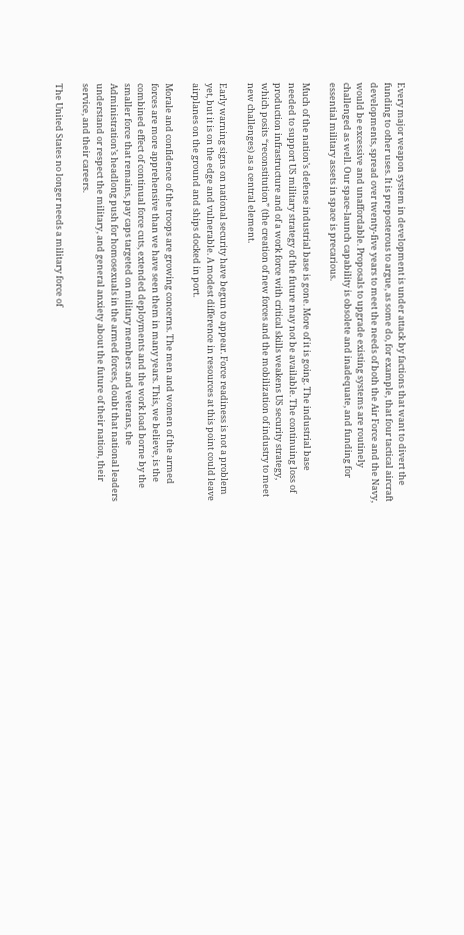Every major weapon system in development is under attack by factions that want to divert the funding to other uses. It is preposterous to argue, as some do, for example, that four tactical aircraft developments, spread over twenty-five years to meet the needs of both the Air Force and the Navy, would be excessive and unaffordable. Proposals to upgrade existing systems are routinely challenged as well. Our space-launch capability is obsolete and inadequate, and funding for essential military assets in space is precarious.

Much of the nation’s defense industrial base is gone. More of it is going. The industrial base needed to support US military strategy of the future may not be available. The continuing loss of production infrastructure and of a work force with critical skills weakens US security strategy, which posits “reconstitution” (the creation of new forces and the mobilization of industry to meet new challenges) as a central element.

Early warning signs on national security have begun to appear. Force readiness is not a problem yet, but it is on the edge and vulnerable. A modest difference in resources at this point could leave airplanes on the ground and ships docked in port.

Morale and confidence of the troops are growing concerns. The men and women of the armed forces are more apprehensive than we have seen them in many years. This, we believe, is the combined effect of continual force cuts, extended deployments and the work load borne by the smaller force that remains, pay caps targeted on military members and veterans, the Administration’s headlong push for homosexuals in the armed forces, doubt that national leaders understand or respect the military, and general anxiety about the future of their nation, their service, and their careers.

The United States no longer needs a military force of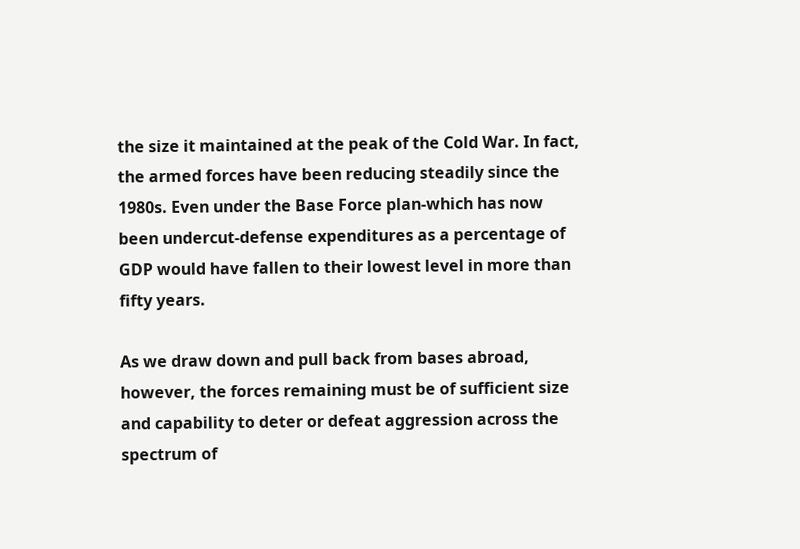the size it maintained at the peak of the Cold War. In fact, the armed forces have been reducing steadily since the 1980s. Even under the Base Force plan-which has now been undercut-defense expenditures as a percentage of GDP would have fallen to their lowest level in more than fifty years.

As we draw down and pull back from bases abroad, however, the forces remaining must be of sufficient size and capability to deter or defeat aggression across the spectrum of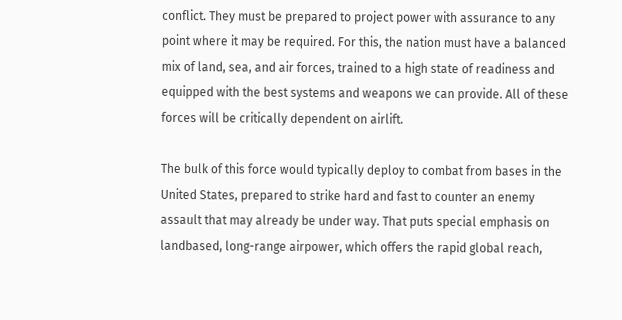conflict. They must be prepared to project power with assurance to any point where it may be required. For this, the nation must have a balanced mix of land, sea, and air forces, trained to a high state of readiness and equipped with the best systems and weapons we can provide. All of these forces will be critically dependent on airlift.

The bulk of this force would typically deploy to combat from bases in the United States, prepared to strike hard and fast to counter an enemy assault that may already be under way. That puts special emphasis on landbased, long-range airpower, which offers the rapid global reach,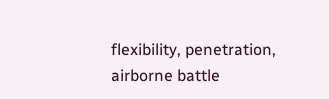flexibility, penetration, airborne battle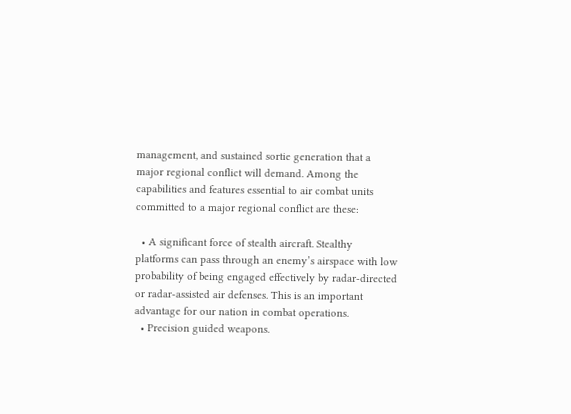management, and sustained sortie generation that a major regional conflict will demand. Among the capabilities and features essential to air combat units committed to a major regional conflict are these:

  • A significant force of stealth aircraft. Stealthy platforms can pass through an enemy’s airspace with low probability of being engaged effectively by radar-directed or radar-assisted air defenses. This is an important advantage for our nation in combat operations.
  • Precision guided weapons.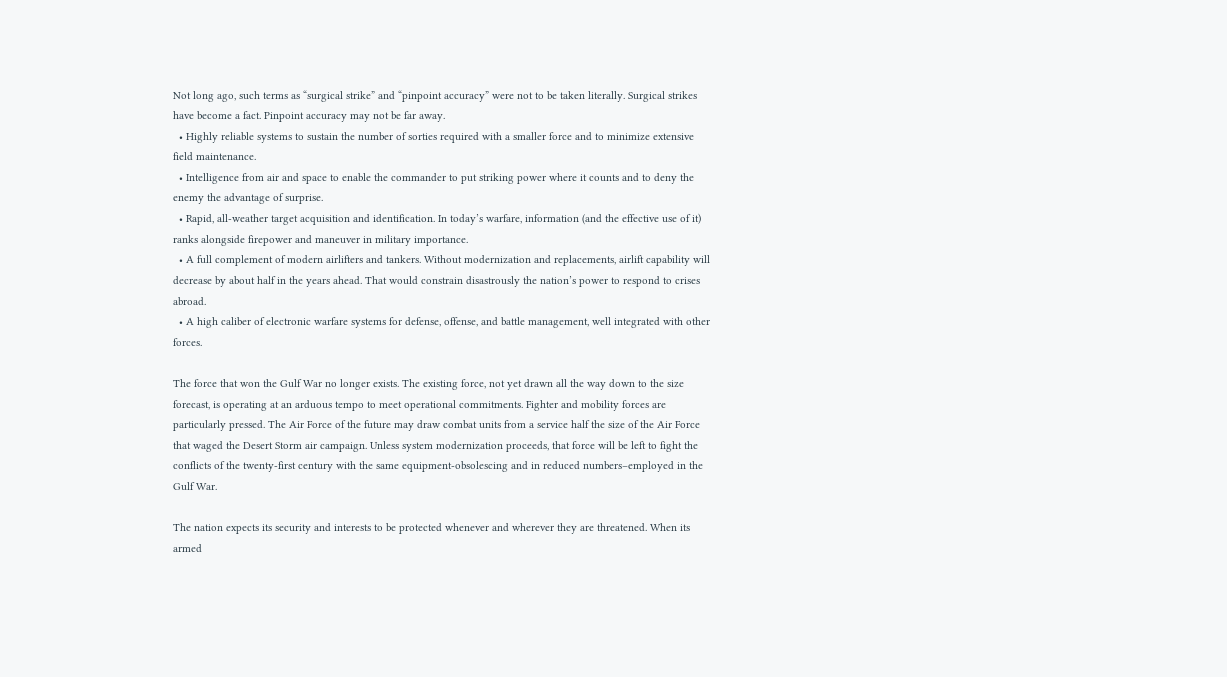Not long ago, such terms as “surgical strike” and “pinpoint accuracy” were not to be taken literally. Surgical strikes have become a fact. Pinpoint accuracy may not be far away.
  • Highly reliable systems to sustain the number of sorties required with a smaller force and to minimize extensive field maintenance.
  • Intelligence from air and space to enable the commander to put striking power where it counts and to deny the enemy the advantage of surprise.
  • Rapid, all-weather target acquisition and identification. In today’s warfare, information (and the effective use of it) ranks alongside firepower and maneuver in military importance.
  • A full complement of modern airlifters and tankers. Without modernization and replacements, airlift capability will decrease by about half in the years ahead. That would constrain disastrously the nation’s power to respond to crises abroad.
  • A high caliber of electronic warfare systems for defense, offense, and battle management, well integrated with other forces.

The force that won the Gulf War no longer exists. The existing force, not yet drawn all the way down to the size forecast, is operating at an arduous tempo to meet operational commitments. Fighter and mobility forces are particularly pressed. The Air Force of the future may draw combat units from a service half the size of the Air Force that waged the Desert Storm air campaign. Unless system modernization proceeds, that force will be left to fight the conflicts of the twenty-first century with the same equipment-obsolescing and in reduced numbers–employed in the Gulf War.

The nation expects its security and interests to be protected whenever and wherever they are threatened. When its armed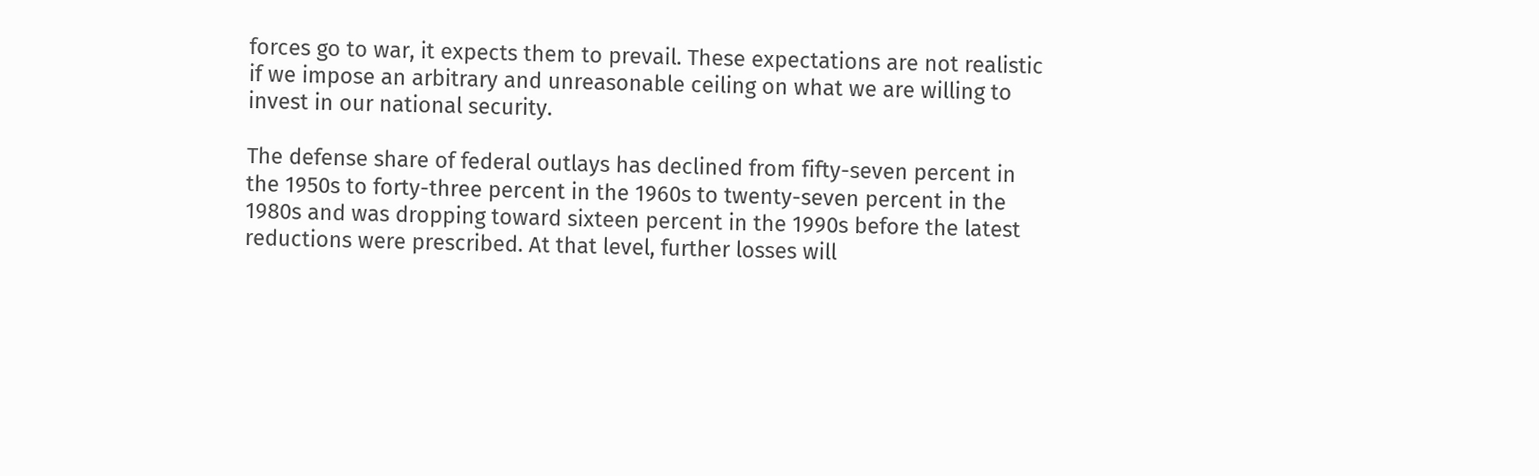forces go to war, it expects them to prevail. These expectations are not realistic if we impose an arbitrary and unreasonable ceiling on what we are willing to invest in our national security.

The defense share of federal outlays has declined from fifty-seven percent in the 1950s to forty-three percent in the 1960s to twenty-seven percent in the 1980s and was dropping toward sixteen percent in the 1990s before the latest reductions were prescribed. At that level, further losses will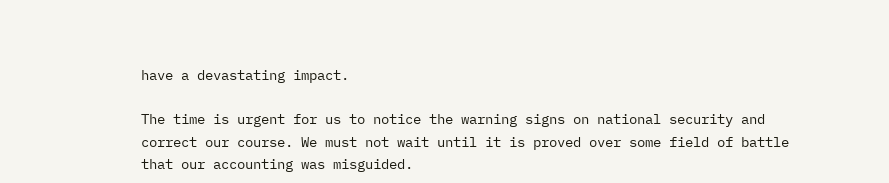have a devastating impact.

The time is urgent for us to notice the warning signs on national security and correct our course. We must not wait until it is proved over some field of battle that our accounting was misguided.